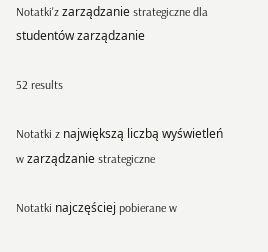Notatki'z zarządzanie strategiczne dla studentów zarządzanie

52 results

Notatki z największą liczbą wyświetleń w zarządzanie strategiczne

Notatki najczęściej pobierane w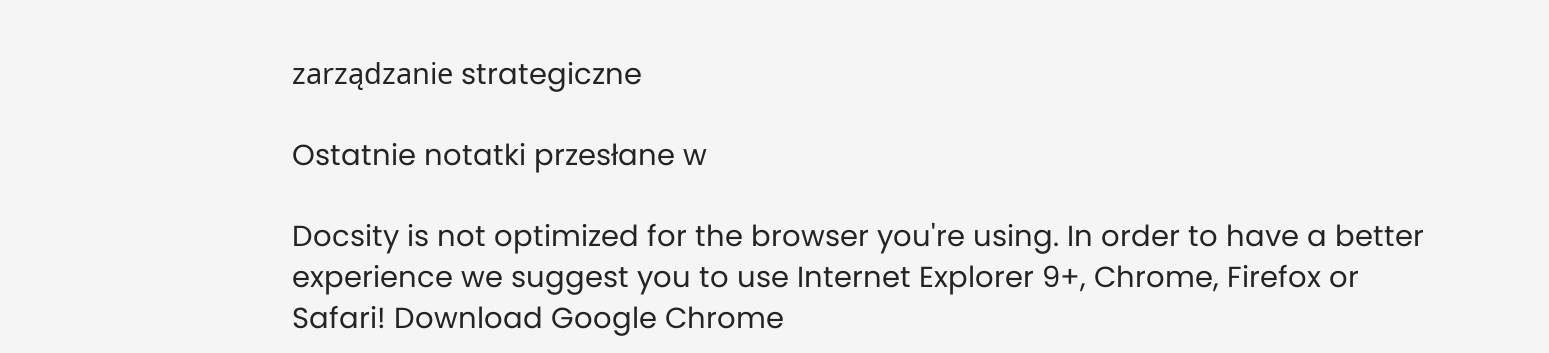zarządzanie strategiczne

Ostatnie notatki przesłane w

Docsity is not optimized for the browser you're using. In order to have a better experience we suggest you to use Internet Explorer 9+, Chrome, Firefox or Safari! Download Google Chrome